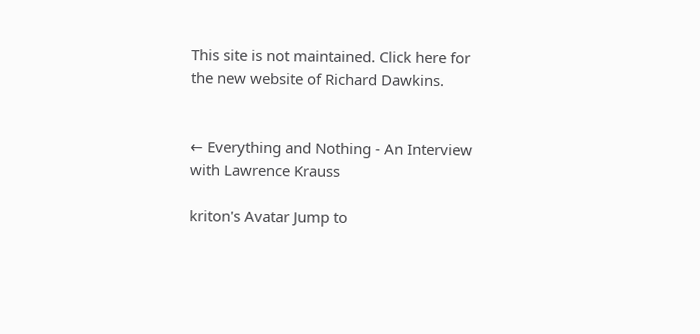This site is not maintained. Click here for the new website of Richard Dawkins.


← Everything and Nothing - An Interview with Lawrence Krauss

kriton's Avatar Jump to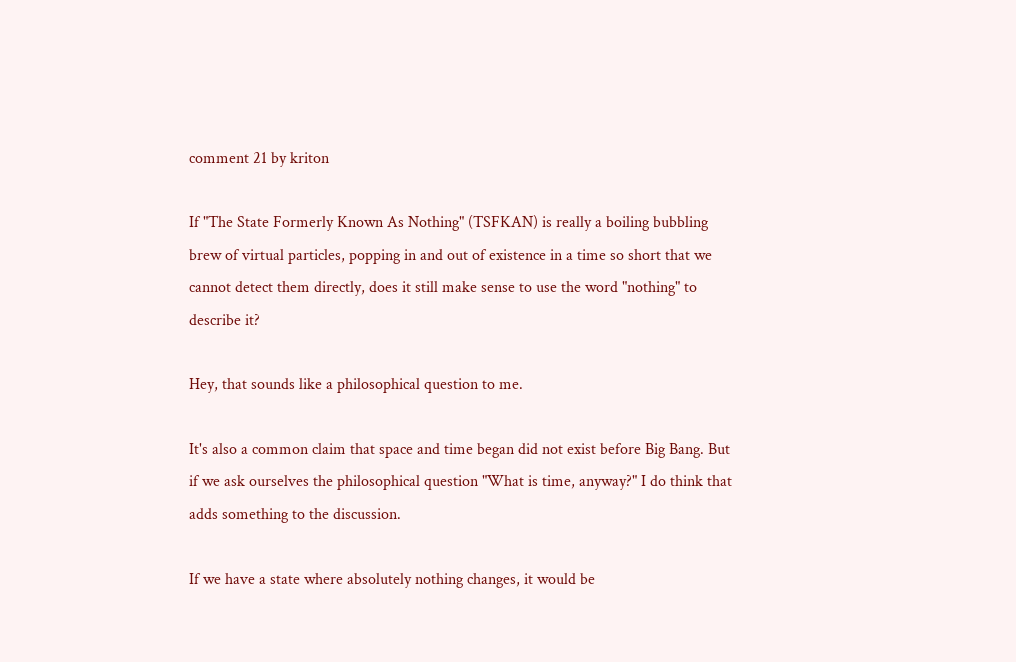comment 21 by kriton

If "The State Formerly Known As Nothing" (TSFKAN) is really a boiling bubbling brew of virtual particles, popping in and out of existence in a time so short that we cannot detect them directly, does it still make sense to use the word "nothing" to describe it?

Hey, that sounds like a philosophical question to me.

It's also a common claim that space and time began did not exist before Big Bang. But if we ask ourselves the philosophical question "What is time, anyway?" I do think that adds something to the discussion.

If we have a state where absolutely nothing changes, it would be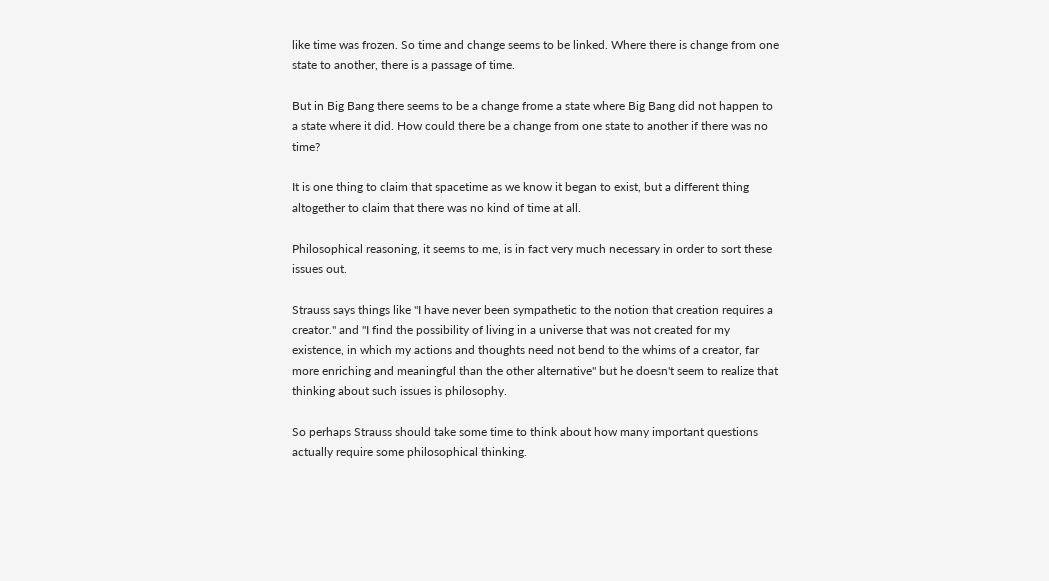like time was frozen. So time and change seems to be linked. Where there is change from one state to another, there is a passage of time.

But in Big Bang there seems to be a change frome a state where Big Bang did not happen to a state where it did. How could there be a change from one state to another if there was no time?

It is one thing to claim that spacetime as we know it began to exist, but a different thing altogether to claim that there was no kind of time at all.

Philosophical reasoning, it seems to me, is in fact very much necessary in order to sort these issues out.

Strauss says things like "I have never been sympathetic to the notion that creation requires a creator." and "I find the possibility of living in a universe that was not created for my existence, in which my actions and thoughts need not bend to the whims of a creator, far more enriching and meaningful than the other alternative" but he doesn't seem to realize that thinking about such issues is philosophy.

So perhaps Strauss should take some time to think about how many important questions actually require some philosophical thinking.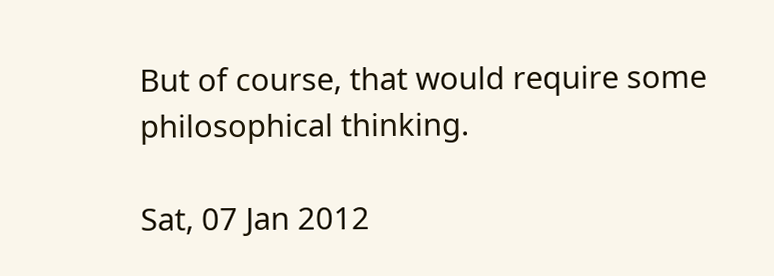But of course, that would require some philosophical thinking.

Sat, 07 Jan 2012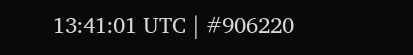13:41:01 UTC | #906220